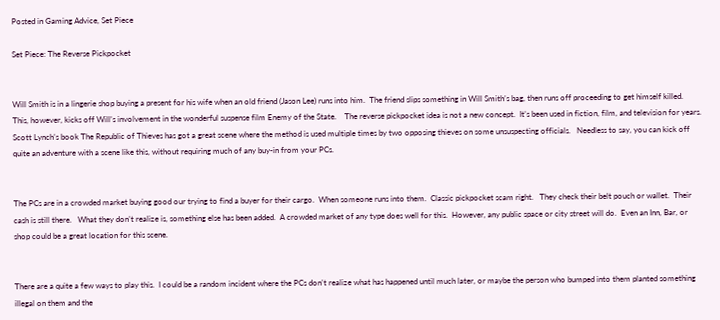Posted in Gaming Advice, Set Piece

Set Piece: The Reverse Pickpocket


Will Smith is in a lingerie shop buying a present for his wife when an old friend (Jason Lee) runs into him.  The friend slips something in Will Smith’s bag, then runs off proceeding to get himself killed.  This, however, kicks off Will’s involvement in the wonderful suspense film Enemy of the State.    The reverse pickpocket idea is not a new concept.  It’s been used in fiction, film, and television for years.  Scott Lynch’s book The Republic of Thieves has got a great scene where the method is used multiple times by two opposing thieves on some unsuspecting officials.   Needless to say, you can kick off quite an adventure with a scene like this, without requiring much of any buy-in from your PCs.


The PCs are in a crowded market buying good our trying to find a buyer for their cargo.  When someone runs into them.  Classic pickpocket scam right.   They check their belt pouch or wallet.  Their cash is still there.   What they don’t realize is, something else has been added.  A crowded market of any type does well for this.  However, any public space or city street will do.  Even an Inn, Bar, or shop could be a great location for this scene.


There are a quite a few ways to play this.  I could be a random incident where the PCs don’t realize what has happened until much later, or maybe the person who bumped into them planted something illegal on them and the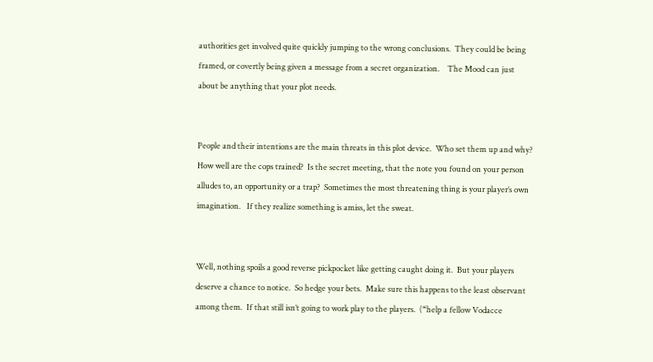authorities get involved quite quickly jumping to the wrong conclusions.  They could be being framed, or covertly being given a message from a secret organization.    The Mood can just about be anything that your plot needs.


People and their intentions are the main threats in this plot device.  Who set them up and why?   How well are the cops trained?  Is the secret meeting, that the note you found on your person alludes to, an opportunity or a trap?  Sometimes the most threatening thing is your player’s own imagination.   If they realize something is amiss, let the sweat.


Well, nothing spoils a good reverse pickpocket like getting caught doing it.  But your players deserve a chance to notice.  So hedge your bets.  Make sure this happens to the least observant among them.  If that still isn’t going to work play to the players.  (“help a fellow Vodacce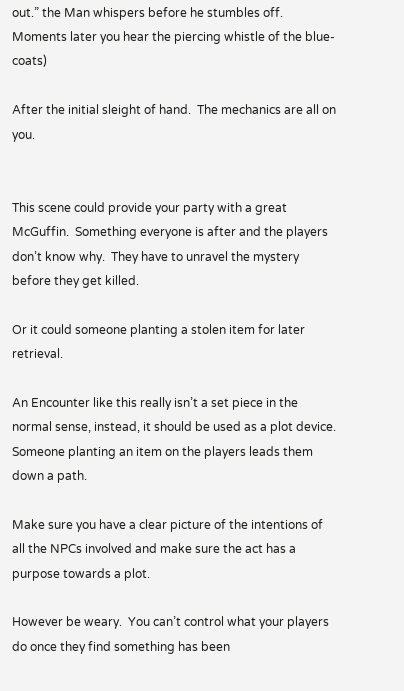out.” the Man whispers before he stumbles off.  Moments later you hear the piercing whistle of the blue-coats)

After the initial sleight of hand.  The mechanics are all on you.


This scene could provide your party with a great McGuffin.  Something everyone is after and the players don’t know why.  They have to unravel the mystery before they get killed.

Or it could someone planting a stolen item for later retrieval.

An Encounter like this really isn’t a set piece in the normal sense, instead, it should be used as a plot device.  Someone planting an item on the players leads them down a path.

Make sure you have a clear picture of the intentions of all the NPCs involved and make sure the act has a purpose towards a plot.

However be weary.  You can’t control what your players do once they find something has been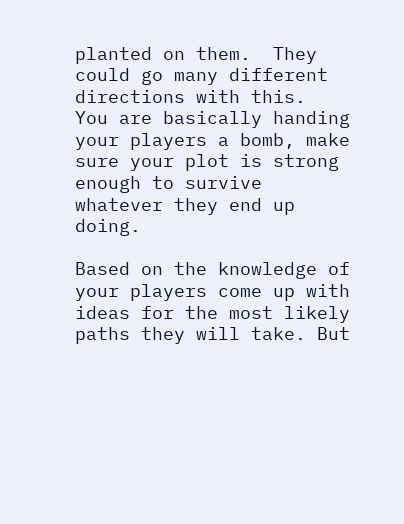planted on them.  They could go many different directions with this.  You are basically handing your players a bomb, make sure your plot is strong enough to survive whatever they end up doing.

Based on the knowledge of your players come up with ideas for the most likely paths they will take. But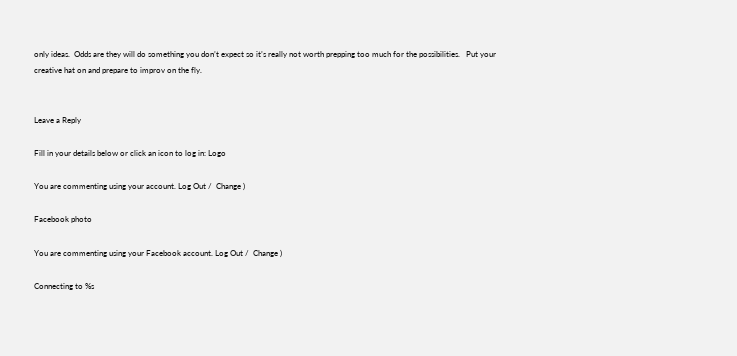only ideas.  Odds are they will do something you don’t expect so it’s really not worth prepping too much for the possibilities.   Put your creative hat on and prepare to improv on the fly.


Leave a Reply

Fill in your details below or click an icon to log in: Logo

You are commenting using your account. Log Out /  Change )

Facebook photo

You are commenting using your Facebook account. Log Out /  Change )

Connecting to %s